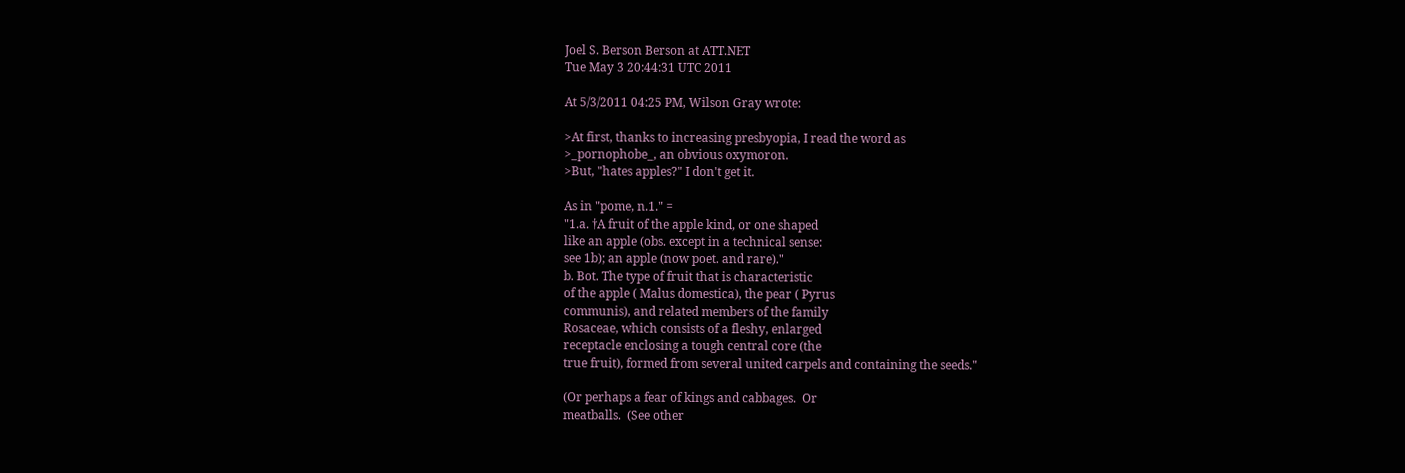Joel S. Berson Berson at ATT.NET
Tue May 3 20:44:31 UTC 2011

At 5/3/2011 04:25 PM, Wilson Gray wrote:

>At first, thanks to increasing presbyopia, I read the word as
>_pornophobe_, an obvious oxymoron.
>But, "hates apples?" I don't get it.

As in "pome, n.1." =
"1.a. †A fruit of the apple kind, or one shaped
like an apple (obs. except in a technical sense:
see 1b); an apple (now poet. and rare)."
b. Bot. The type of fruit that is characteristic
of the apple ( Malus domestica), the pear ( Pyrus
communis), and related members of the family
Rosaceae, which consists of a fleshy, enlarged
receptacle enclosing a tough central core (the
true fruit), formed from several united carpels and containing the seeds."

(Or perhaps a fear of kings and cabbages.  Or
meatballs.  (See other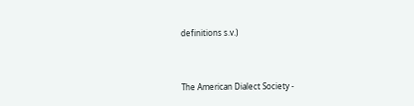definitions s.v.)


The American Dialect Society -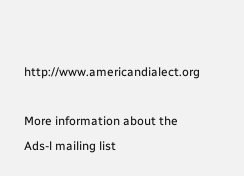http://www.americandialect.org

More information about the Ads-l mailing list